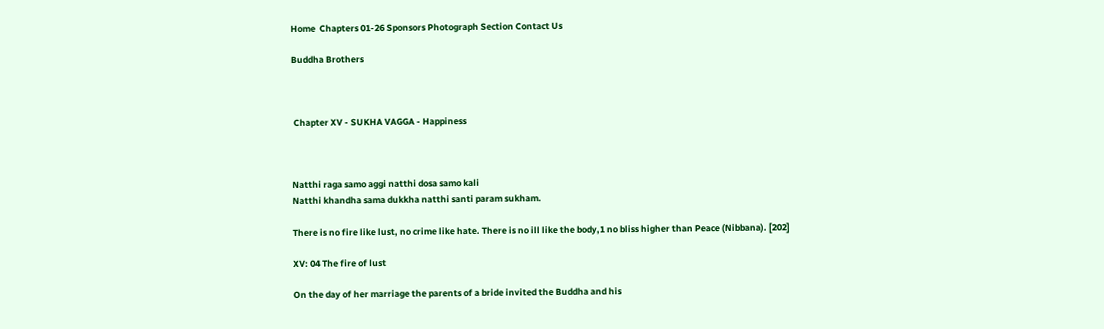Home  Chapters 01-26 Sponsors Photograph Section Contact Us

Buddha Brothers



 Chapter XV - SUKHA VAGGA - Happiness



Natthi raga samo aggi natthi dosa samo kali
Natthi khandha sama dukkha natthi santi param sukham.

There is no fire like lust, no crime like hate. There is no ill like the body,1 no bliss higher than Peace (Nibbana). [202]

XV: 04 The fire of lust

On the day of her marriage the parents of a bride invited the Buddha and his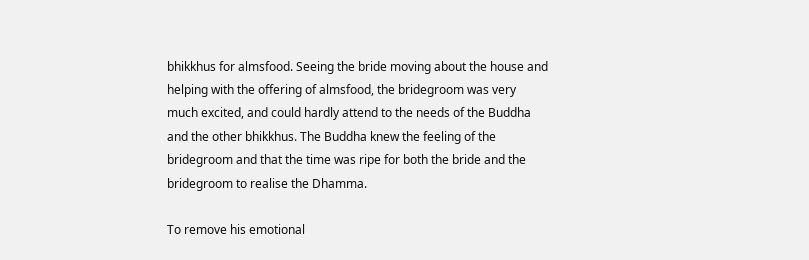bhikkhus for almsfood. Seeing the bride moving about the house and helping with the offering of almsfood, the bridegroom was very much excited, and could hardly attend to the needs of the Buddha and the other bhikkhus. The Buddha knew the feeling of the bridegroom and that the time was ripe for both the bride and the bridegroom to realise the Dhamma.

To remove his emotional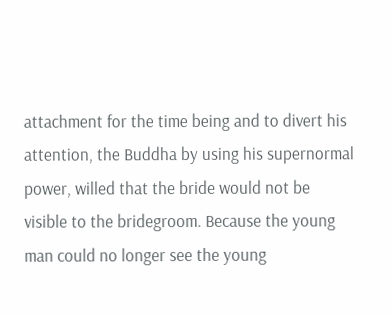attachment for the time being and to divert his attention, the Buddha by using his supernormal power, willed that the bride would not be visible to the bridegroom. Because the young man could no longer see the young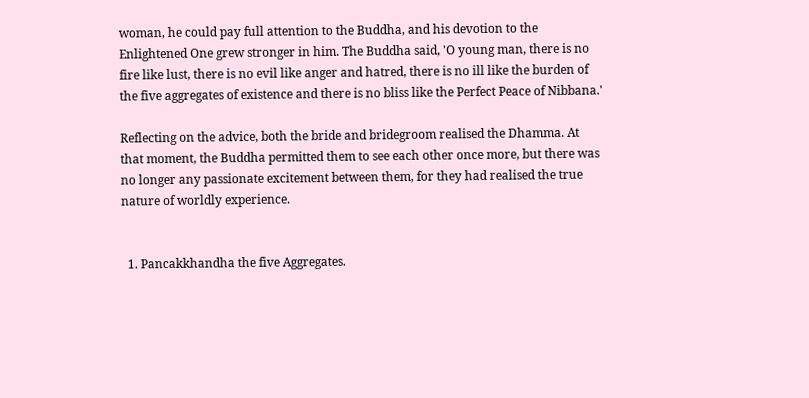woman, he could pay full attention to the Buddha, and his devotion to the Enlightened One grew stronger in him. The Buddha said, 'O young man, there is no fire like lust, there is no evil like anger and hatred, there is no ill like the burden of the five aggregates of existence and there is no bliss like the Perfect Peace of Nibbana.'

Reflecting on the advice, both the bride and bridegroom realised the Dhamma. At that moment, the Buddha permitted them to see each other once more, but there was no longer any passionate excitement between them, for they had realised the true nature of worldly experience.


  1. Pancakkhandha the five Aggregates.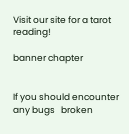Visit our site for a tarot reading!

banner chapter


If you should encounter any bugs   broken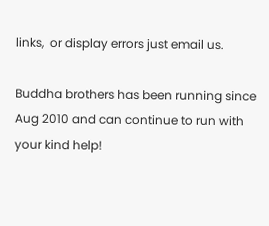links,  or display errors just email us.

Buddha brothers has been running since Aug 2010 and can continue to run with your kind help!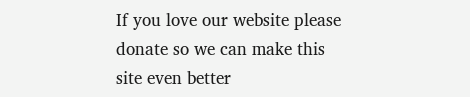If you love our website please donate so we can make this site even better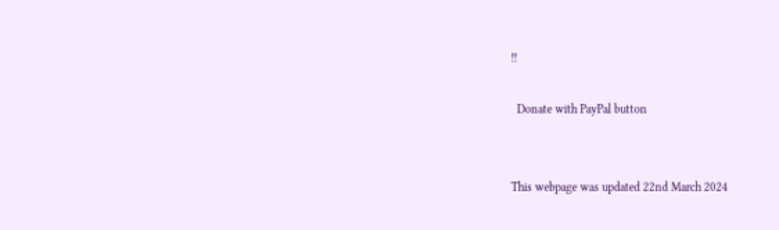!!

  Donate with PayPal button


This webpage was updated 22nd March 2024